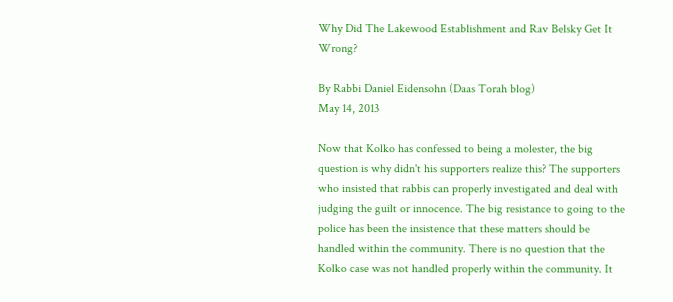Why Did The Lakewood Establishment and Rav Belsky Get It Wrong?

By Rabbi Daniel Eidensohn (Daas Torah blog)
May 14, 2013

Now that Kolko has confessed to being a molester, the big question is why didn't his supporters realize this? The supporters who insisted that rabbis can properly investigated and deal with judging the guilt or innocence. The big resistance to going to the police has been the insistence that these matters should be handled within the community. There is no question that the Kolko case was not handled properly within the community. It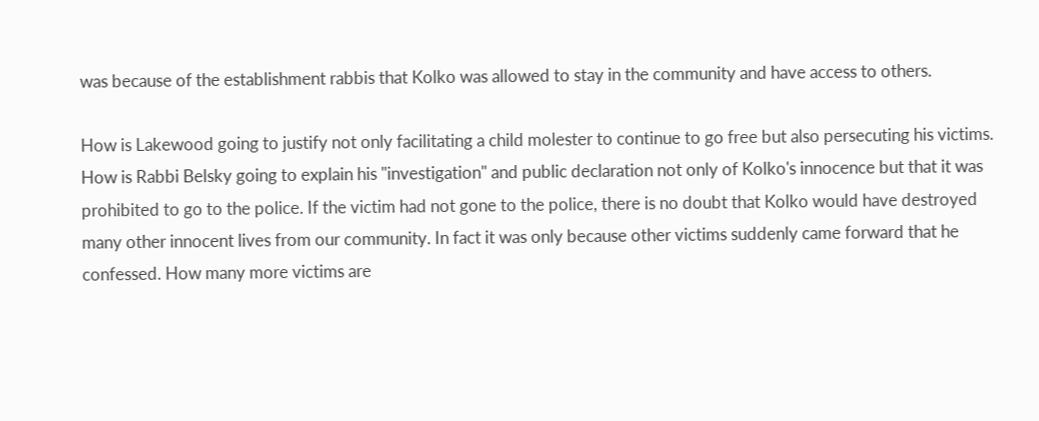was because of the establishment rabbis that Kolko was allowed to stay in the community and have access to others.

How is Lakewood going to justify not only facilitating a child molester to continue to go free but also persecuting his victims. How is Rabbi Belsky going to explain his "investigation" and public declaration not only of Kolko's innocence but that it was prohibited to go to the police. If the victim had not gone to the police, there is no doubt that Kolko would have destroyed many other innocent lives from our community. In fact it was only because other victims suddenly came forward that he confessed. How many more victims are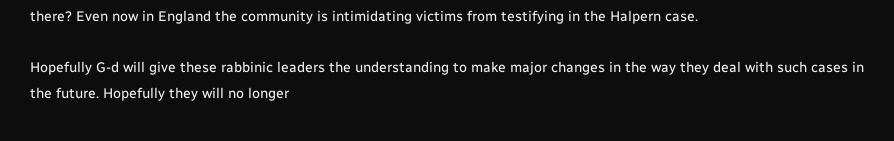there? Even now in England the community is intimidating victims from testifying in the Halpern case.

Hopefully G-d will give these rabbinic leaders the understanding to make major changes in the way they deal with such cases in the future. Hopefully they will no longer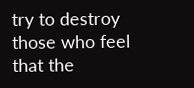try to destroy those who feel that the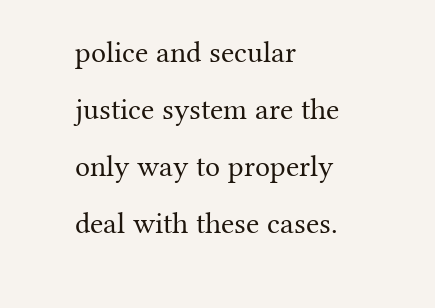police and secular justice system are the only way to properly deal with these cases.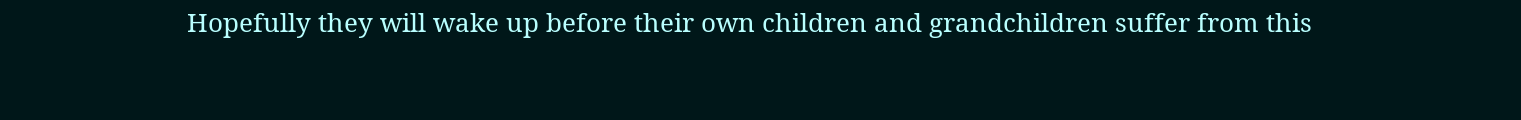Hopefully they will wake up before their own children and grandchildren suffer from this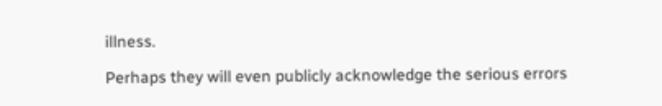illness.

Perhaps they will even publicly acknowledge the serious errors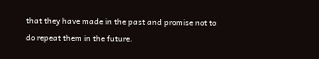that they have made in the past and promise not to do repeat them in the future.